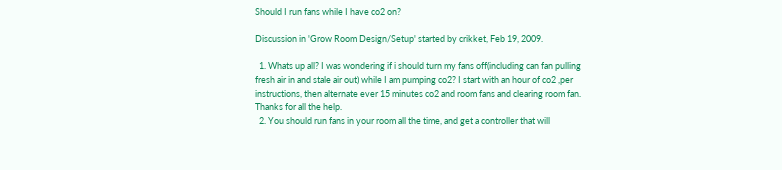Should I run fans while I have co2 on?

Discussion in 'Grow Room Design/Setup' started by crikket, Feb 19, 2009.

  1. Whats up all? I was wondering if i should turn my fans off(including can fan pulling fresh air in and stale air out) while I am pumping co2? I start with an hour of co2 ,per instructions, then alternate ever 15 minutes co2 and room fans and clearing room fan. Thanks for all the help.
  2. You should run fans in your room all the time, and get a controller that will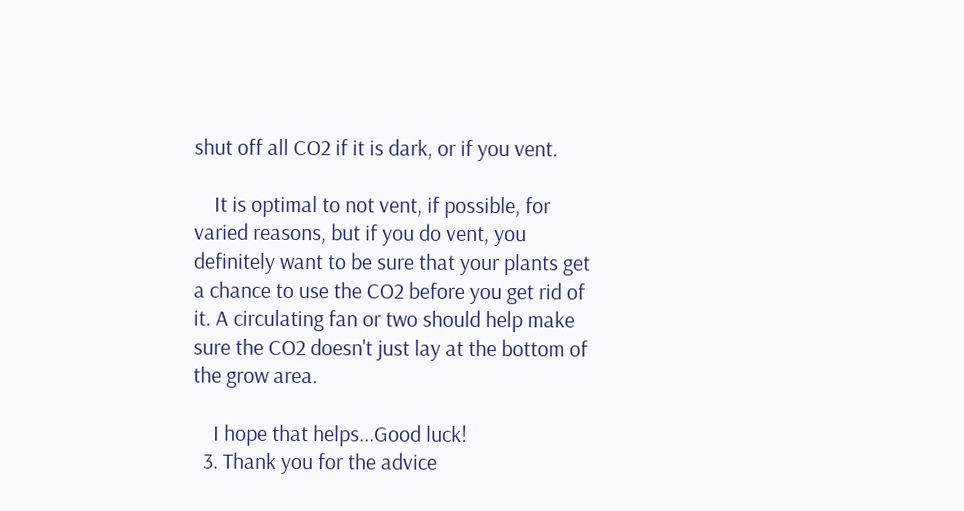shut off all CO2 if it is dark, or if you vent.

    It is optimal to not vent, if possible, for varied reasons, but if you do vent, you definitely want to be sure that your plants get a chance to use the CO2 before you get rid of it. A circulating fan or two should help make sure the CO2 doesn't just lay at the bottom of the grow area.

    I hope that helps...Good luck!
  3. Thank you for the advice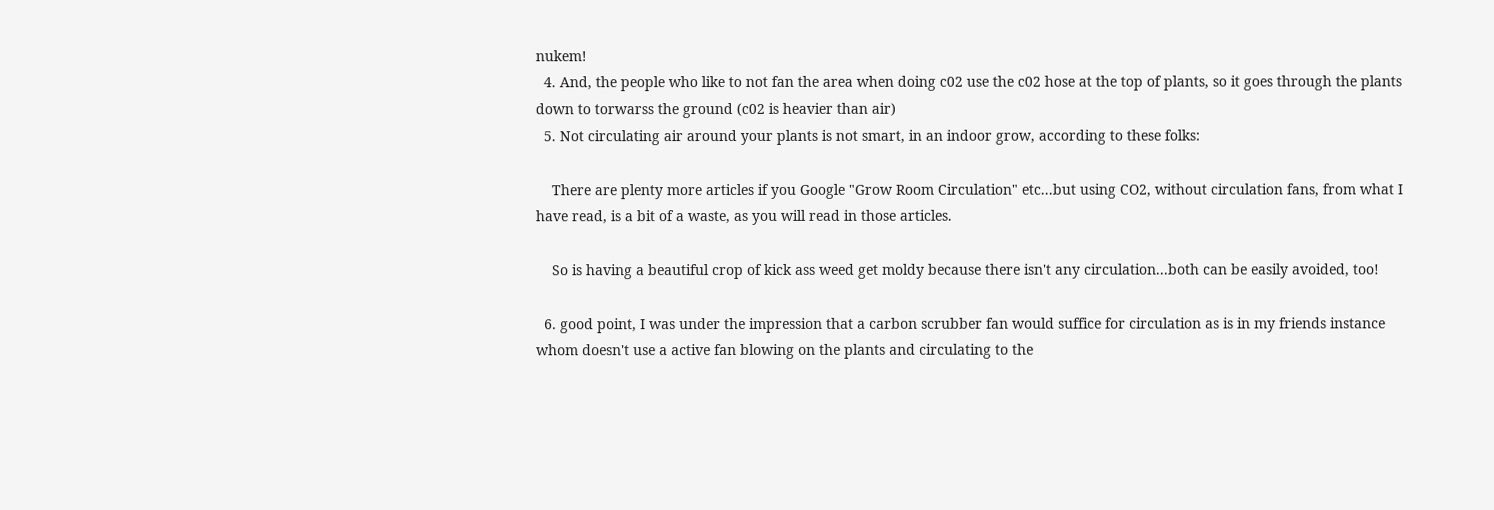nukem!
  4. And, the people who like to not fan the area when doing c02 use the c02 hose at the top of plants, so it goes through the plants down to torwarss the ground (c02 is heavier than air)
  5. Not circulating air around your plants is not smart, in an indoor grow, according to these folks:

    There are plenty more articles if you Google "Grow Room Circulation" etc...but using CO2, without circulation fans, from what I have read, is a bit of a waste, as you will read in those articles.

    So is having a beautiful crop of kick ass weed get moldy because there isn't any circulation...both can be easily avoided, too!

  6. good point, I was under the impression that a carbon scrubber fan would suffice for circulation as is in my friends instance whom doesn't use a active fan blowing on the plants and circulating to the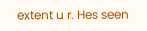extent u r. Hes seen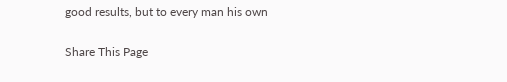good results, but to every man his own

Share This Page